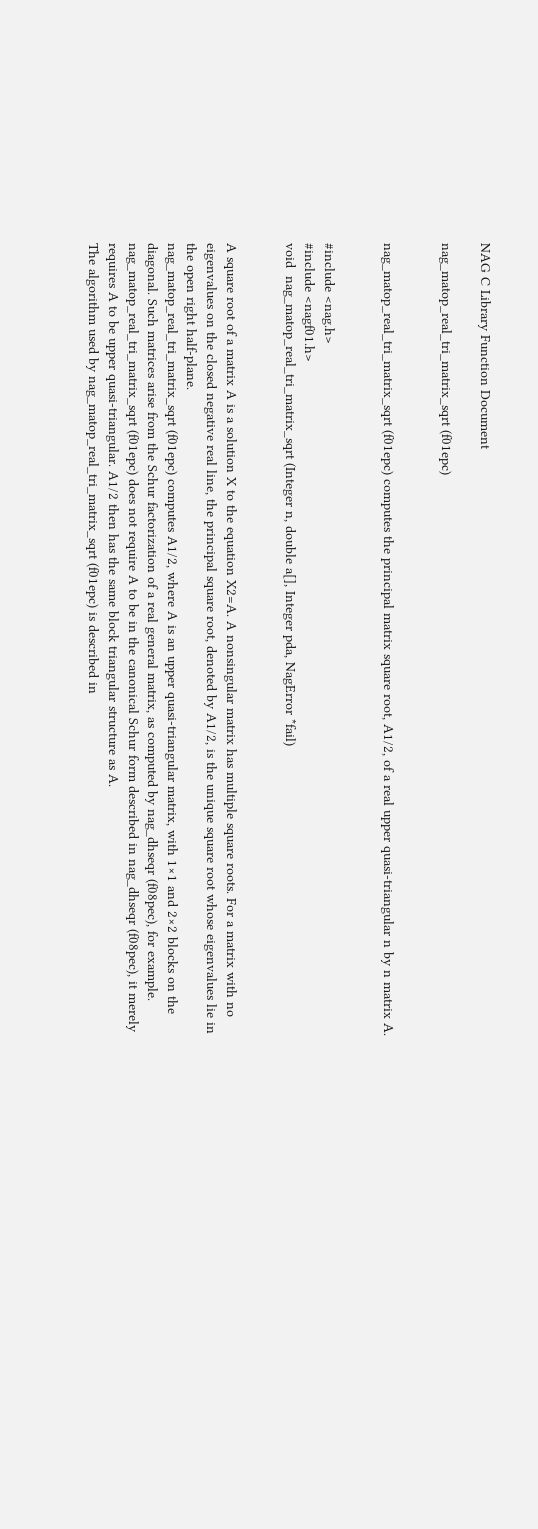NAG C Library Function Document

nag_matop_real_tri_matrix_sqrt (f01epc)


nag_matop_real_tri_matrix_sqrt (f01epc) computes the principal matrix square root, A1/2, of a real upper quasi-triangular n by n matrix A.


#include <nag.h>
#include <nagf01.h>
void  nag_matop_real_tri_matrix_sqrt (Integer n, double a[], Integer pda, NagError *fail)


A square root of a matrix A is a solution X to the equation X2=A. A nonsingular matrix has multiple square roots. For a matrix with no eigenvalues on the closed negative real line, the principal square root, denoted by A1/2, is the unique square root whose eigenvalues lie in the open right half-plane.
nag_matop_real_tri_matrix_sqrt (f01epc) computes A1/2, where A is an upper quasi-triangular matrix, with 1×1 and 2×2 blocks on the diagonal. Such matrices arise from the Schur factorization of a real general matrix, as computed by nag_dhseqr (f08pec), for example. nag_matop_real_tri_matrix_sqrt (f01epc) does not require A to be in the canonical Schur form described in nag_dhseqr (f08pec), it merely requires A to be upper quasi-triangular. A1/2 then has the same block triangular structure as A.
The algorithm used by nag_matop_real_tri_matrix_sqrt (f01epc) is described in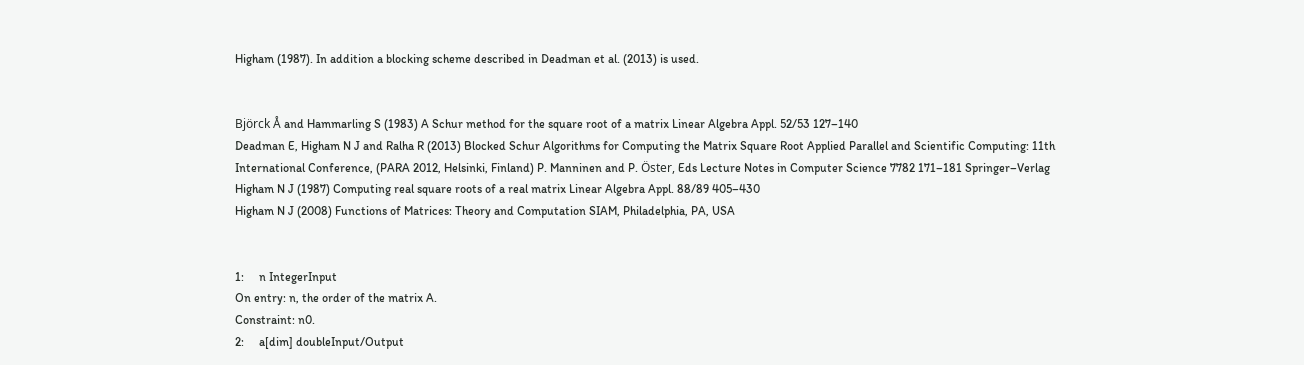Higham (1987). In addition a blocking scheme described in Deadman et al. (2013) is used.


Björck Å and Hammarling S (1983) A Schur method for the square root of a matrix Linear Algebra Appl. 52/53 127–140
Deadman E, Higham N J and Ralha R (2013) Blocked Schur Algorithms for Computing the Matrix Square Root Applied Parallel and Scientific Computing: 11th International Conference, (PARA 2012, Helsinki, Finland) P. Manninen and P. Öster, Eds Lecture Notes in Computer Science 7782 171–181 Springer–Verlag
Higham N J (1987) Computing real square roots of a real matrix Linear Algebra Appl. 88/89 405–430
Higham N J (2008) Functions of Matrices: Theory and Computation SIAM, Philadelphia, PA, USA


1:     n IntegerInput
On entry: n, the order of the matrix A.
Constraint: n0.
2:     a[dim] doubleInput/Output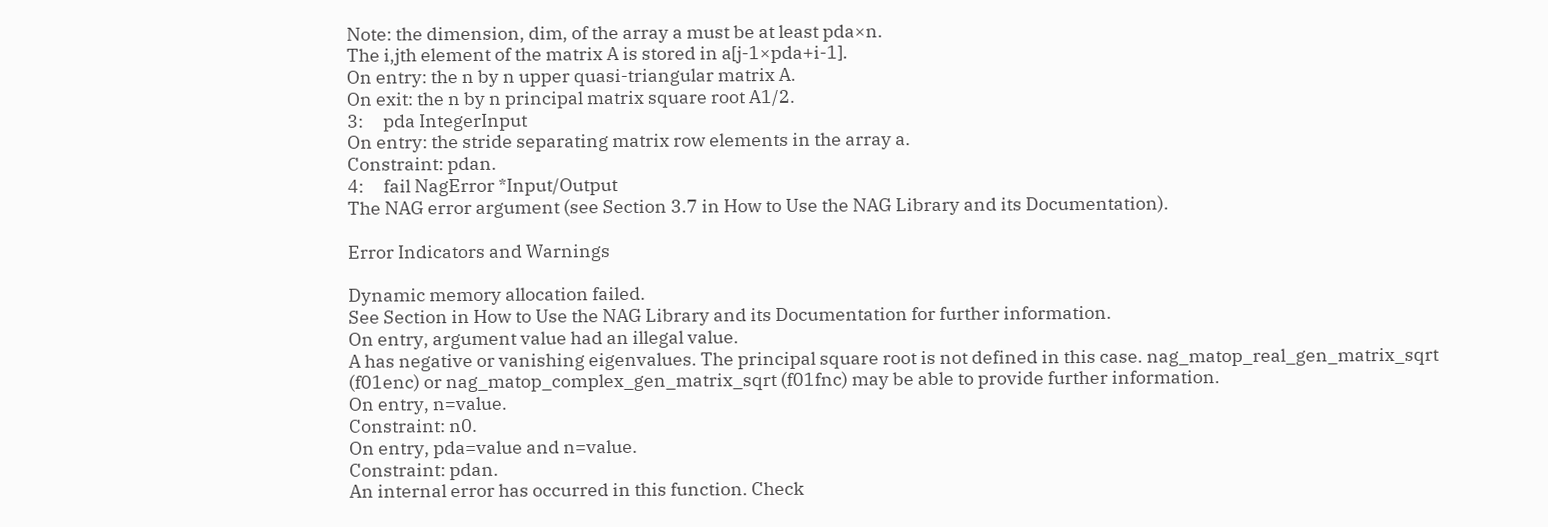Note: the dimension, dim, of the array a must be at least pda×n.
The i,jth element of the matrix A is stored in a[j-1×pda+i-1].
On entry: the n by n upper quasi-triangular matrix A.
On exit: the n by n principal matrix square root A1/2.
3:     pda IntegerInput
On entry: the stride separating matrix row elements in the array a.
Constraint: pdan.
4:     fail NagError *Input/Output
The NAG error argument (see Section 3.7 in How to Use the NAG Library and its Documentation).

Error Indicators and Warnings

Dynamic memory allocation failed.
See Section in How to Use the NAG Library and its Documentation for further information.
On entry, argument value had an illegal value.
A has negative or vanishing eigenvalues. The principal square root is not defined in this case. nag_matop_real_gen_matrix_sqrt (f01enc) or nag_matop_complex_gen_matrix_sqrt (f01fnc) may be able to provide further information.
On entry, n=value.
Constraint: n0.
On entry, pda=value and n=value.
Constraint: pdan.
An internal error has occurred in this function. Check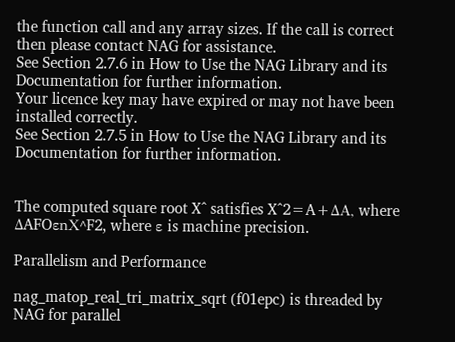the function call and any array sizes. If the call is correct then please contact NAG for assistance.
See Section 2.7.6 in How to Use the NAG Library and its Documentation for further information.
Your licence key may have expired or may not have been installed correctly.
See Section 2.7.5 in How to Use the NAG Library and its Documentation for further information.


The computed square root X^ satisfies X^2=A+ΔA, where ΔAFOεnX^F2, where ε is machine precision.

Parallelism and Performance

nag_matop_real_tri_matrix_sqrt (f01epc) is threaded by NAG for parallel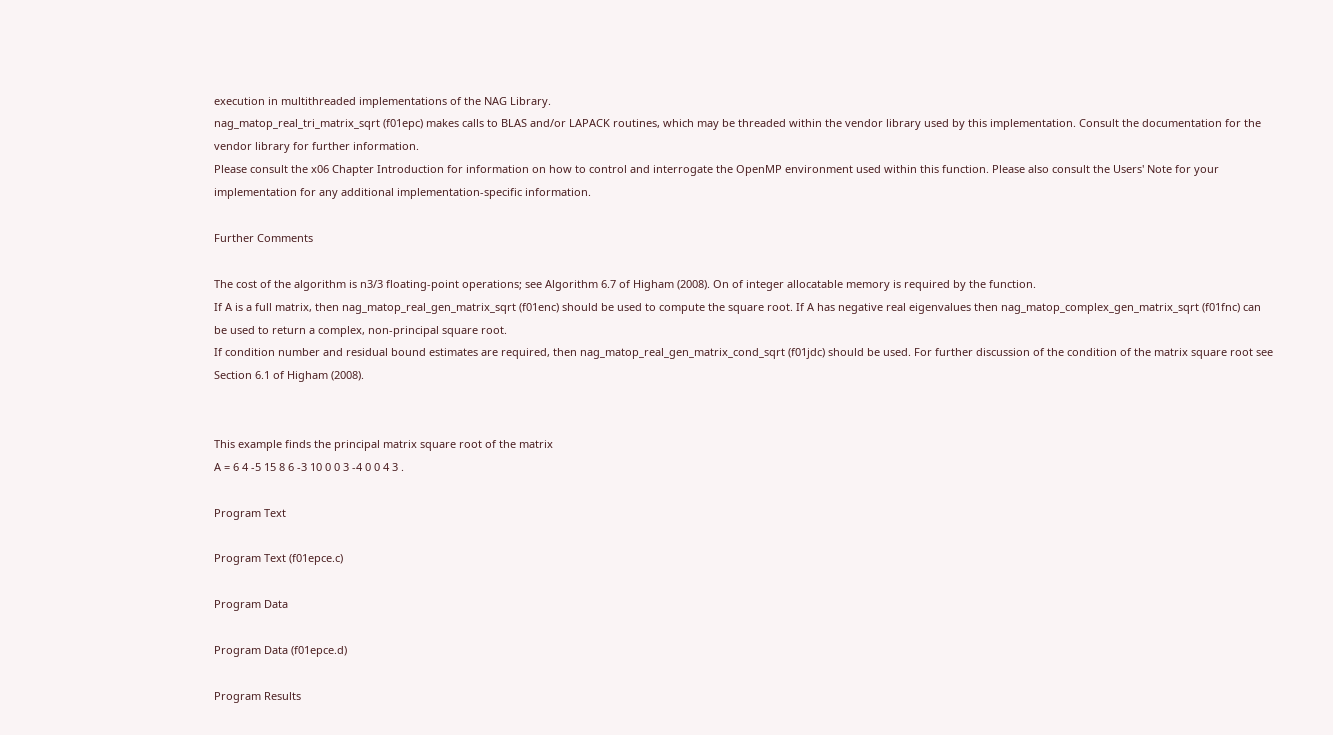execution in multithreaded implementations of the NAG Library.
nag_matop_real_tri_matrix_sqrt (f01epc) makes calls to BLAS and/or LAPACK routines, which may be threaded within the vendor library used by this implementation. Consult the documentation for the vendor library for further information.
Please consult the x06 Chapter Introduction for information on how to control and interrogate the OpenMP environment used within this function. Please also consult the Users' Note for your implementation for any additional implementation-specific information.

Further Comments

The cost of the algorithm is n3/3 floating-point operations; see Algorithm 6.7 of Higham (2008). On of integer allocatable memory is required by the function.
If A is a full matrix, then nag_matop_real_gen_matrix_sqrt (f01enc) should be used to compute the square root. If A has negative real eigenvalues then nag_matop_complex_gen_matrix_sqrt (f01fnc) can be used to return a complex, non-principal square root.
If condition number and residual bound estimates are required, then nag_matop_real_gen_matrix_cond_sqrt (f01jdc) should be used. For further discussion of the condition of the matrix square root see Section 6.1 of Higham (2008).


This example finds the principal matrix square root of the matrix
A = 6 4 -5 15 8 6 -3 10 0 0 3 -4 0 0 4 3 .

Program Text

Program Text (f01epce.c)

Program Data

Program Data (f01epce.d)

Program Results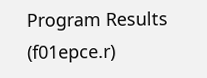Program Results (f01epce.r)